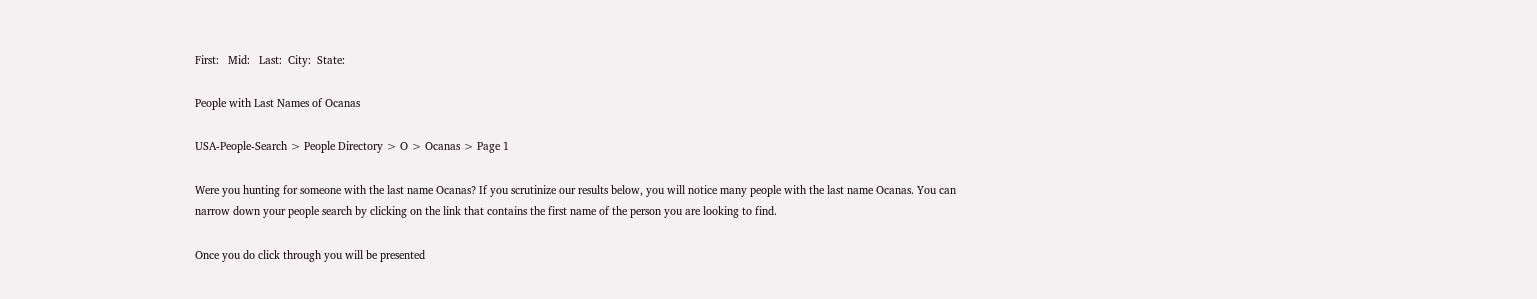First:   Mid:   Last:  City:  State:

People with Last Names of Ocanas

USA-People-Search > People Directory > O > Ocanas > Page 1

Were you hunting for someone with the last name Ocanas? If you scrutinize our results below, you will notice many people with the last name Ocanas. You can narrow down your people search by clicking on the link that contains the first name of the person you are looking to find.

Once you do click through you will be presented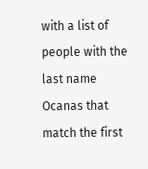with a list of people with the last name Ocanas that match the first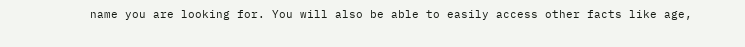name you are looking for. You will also be able to easily access other facts like age,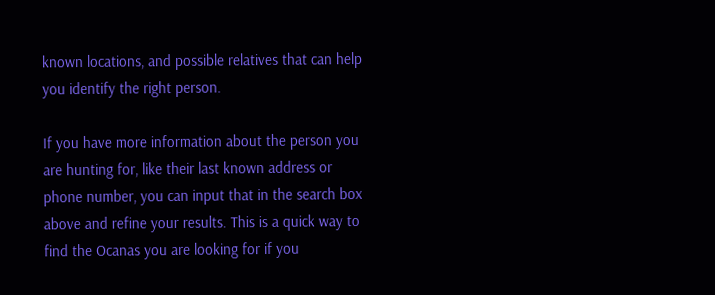known locations, and possible relatives that can help you identify the right person.

If you have more information about the person you are hunting for, like their last known address or phone number, you can input that in the search box above and refine your results. This is a quick way to find the Ocanas you are looking for if you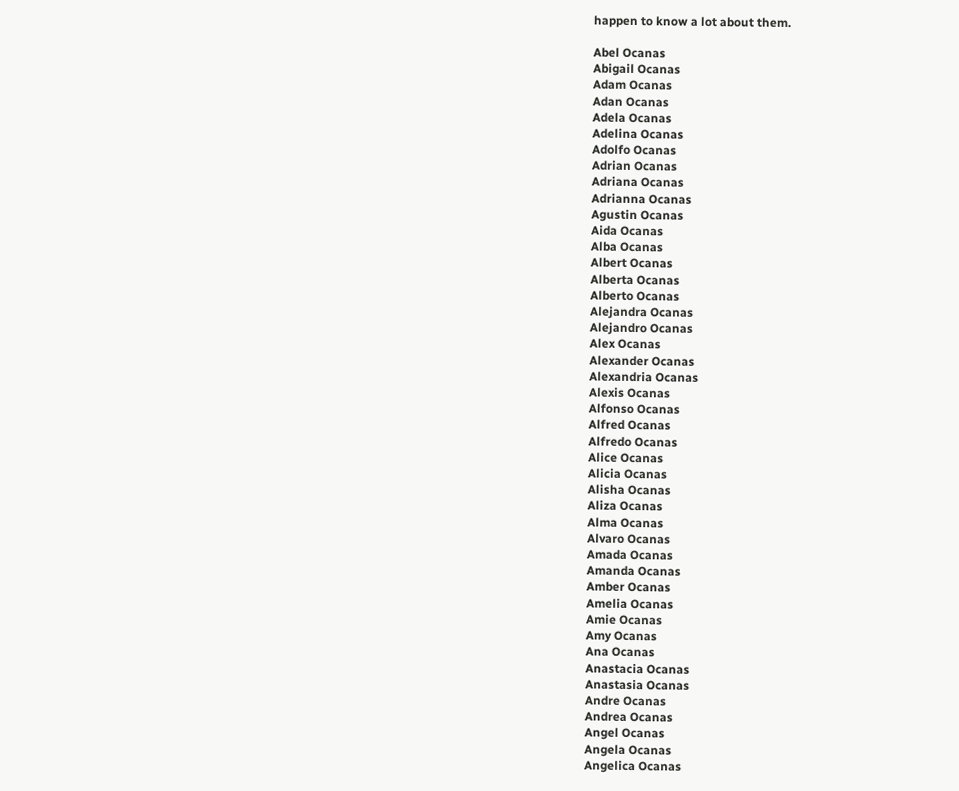happen to know a lot about them.

Abel Ocanas
Abigail Ocanas
Adam Ocanas
Adan Ocanas
Adela Ocanas
Adelina Ocanas
Adolfo Ocanas
Adrian Ocanas
Adriana Ocanas
Adrianna Ocanas
Agustin Ocanas
Aida Ocanas
Alba Ocanas
Albert Ocanas
Alberta Ocanas
Alberto Ocanas
Alejandra Ocanas
Alejandro Ocanas
Alex Ocanas
Alexander Ocanas
Alexandria Ocanas
Alexis Ocanas
Alfonso Ocanas
Alfred Ocanas
Alfredo Ocanas
Alice Ocanas
Alicia Ocanas
Alisha Ocanas
Aliza Ocanas
Alma Ocanas
Alvaro Ocanas
Amada Ocanas
Amanda Ocanas
Amber Ocanas
Amelia Ocanas
Amie Ocanas
Amy Ocanas
Ana Ocanas
Anastacia Ocanas
Anastasia Ocanas
Andre Ocanas
Andrea Ocanas
Angel Ocanas
Angela Ocanas
Angelica Ocanas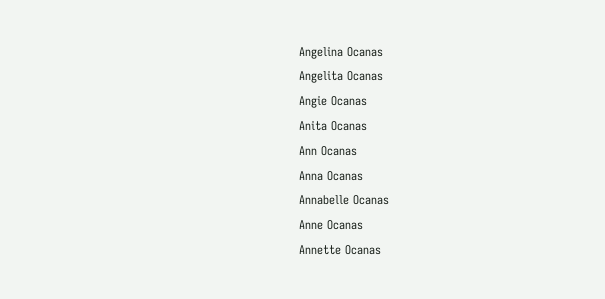Angelina Ocanas
Angelita Ocanas
Angie Ocanas
Anita Ocanas
Ann Ocanas
Anna Ocanas
Annabelle Ocanas
Anne Ocanas
Annette Ocanas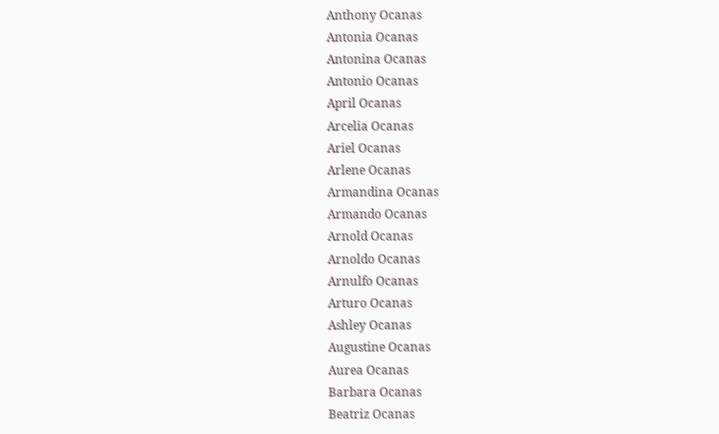Anthony Ocanas
Antonia Ocanas
Antonina Ocanas
Antonio Ocanas
April Ocanas
Arcelia Ocanas
Ariel Ocanas
Arlene Ocanas
Armandina Ocanas
Armando Ocanas
Arnold Ocanas
Arnoldo Ocanas
Arnulfo Ocanas
Arturo Ocanas
Ashley Ocanas
Augustine Ocanas
Aurea Ocanas
Barbara Ocanas
Beatriz Ocanas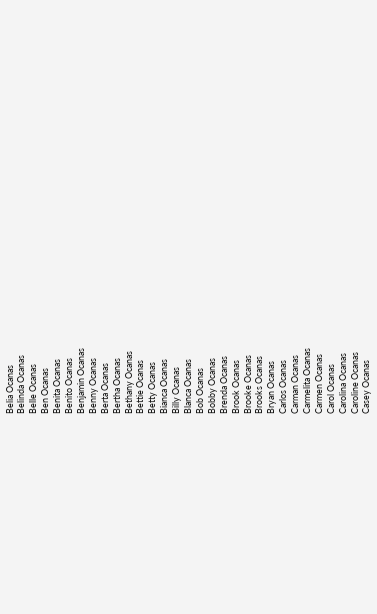Belia Ocanas
Belinda Ocanas
Belle Ocanas
Ben Ocanas
Benita Ocanas
Benito Ocanas
Benjamin Ocanas
Benny Ocanas
Berta Ocanas
Bertha Ocanas
Bethany Ocanas
Bettie Ocanas
Betty Ocanas
Bianca Ocanas
Billy Ocanas
Blanca Ocanas
Bob Ocanas
Bobby Ocanas
Brenda Ocanas
Brook Ocanas
Brooke Ocanas
Brooks Ocanas
Bryan Ocanas
Carlos Ocanas
Carman Ocanas
Carmelita Ocanas
Carmen Ocanas
Carol Ocanas
Carolina Ocanas
Caroline Ocanas
Casey Ocanas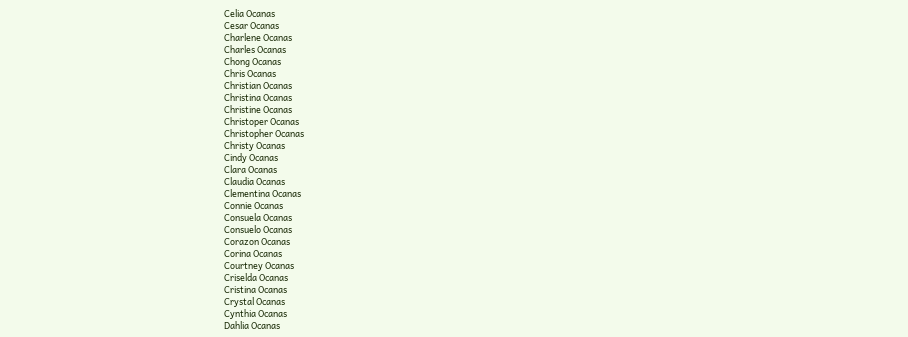Celia Ocanas
Cesar Ocanas
Charlene Ocanas
Charles Ocanas
Chong Ocanas
Chris Ocanas
Christian Ocanas
Christina Ocanas
Christine Ocanas
Christoper Ocanas
Christopher Ocanas
Christy Ocanas
Cindy Ocanas
Clara Ocanas
Claudia Ocanas
Clementina Ocanas
Connie Ocanas
Consuela Ocanas
Consuelo Ocanas
Corazon Ocanas
Corina Ocanas
Courtney Ocanas
Criselda Ocanas
Cristina Ocanas
Crystal Ocanas
Cynthia Ocanas
Dahlia Ocanas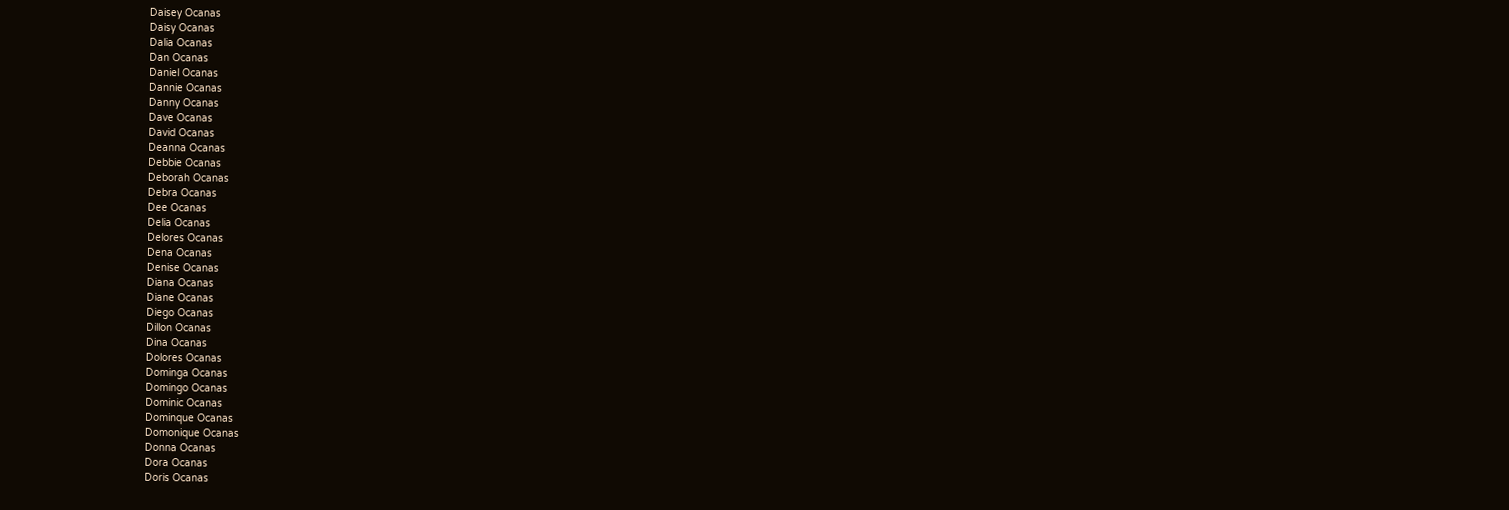Daisey Ocanas
Daisy Ocanas
Dalia Ocanas
Dan Ocanas
Daniel Ocanas
Dannie Ocanas
Danny Ocanas
Dave Ocanas
David Ocanas
Deanna Ocanas
Debbie Ocanas
Deborah Ocanas
Debra Ocanas
Dee Ocanas
Delia Ocanas
Delores Ocanas
Dena Ocanas
Denise Ocanas
Diana Ocanas
Diane Ocanas
Diego Ocanas
Dillon Ocanas
Dina Ocanas
Dolores Ocanas
Dominga Ocanas
Domingo Ocanas
Dominic Ocanas
Dominque Ocanas
Domonique Ocanas
Donna Ocanas
Dora Ocanas
Doris Ocanas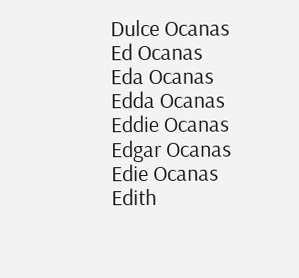Dulce Ocanas
Ed Ocanas
Eda Ocanas
Edda Ocanas
Eddie Ocanas
Edgar Ocanas
Edie Ocanas
Edith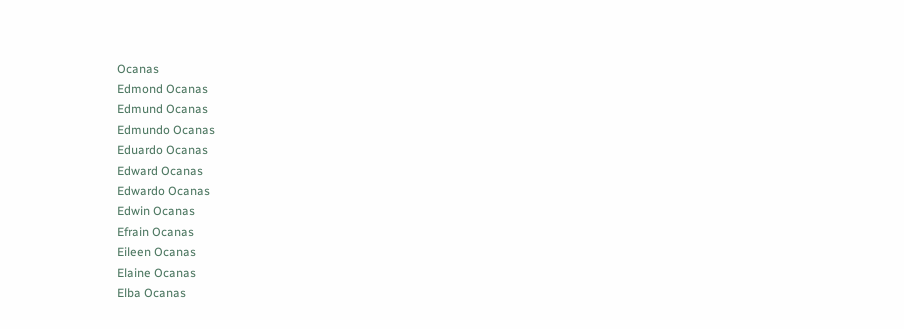Ocanas
Edmond Ocanas
Edmund Ocanas
Edmundo Ocanas
Eduardo Ocanas
Edward Ocanas
Edwardo Ocanas
Edwin Ocanas
Efrain Ocanas
Eileen Ocanas
Elaine Ocanas
Elba Ocanas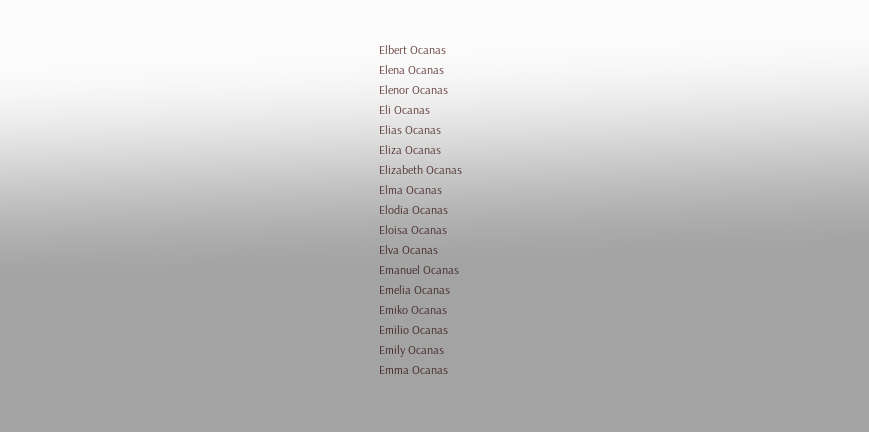Elbert Ocanas
Elena Ocanas
Elenor Ocanas
Eli Ocanas
Elias Ocanas
Eliza Ocanas
Elizabeth Ocanas
Elma Ocanas
Elodia Ocanas
Eloisa Ocanas
Elva Ocanas
Emanuel Ocanas
Emelia Ocanas
Emiko Ocanas
Emilio Ocanas
Emily Ocanas
Emma Ocanas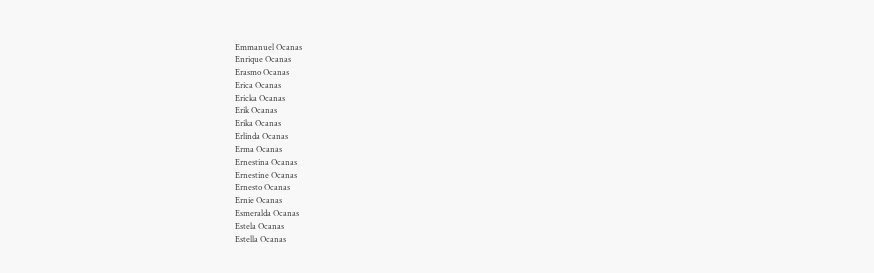Emmanuel Ocanas
Enrique Ocanas
Erasmo Ocanas
Erica Ocanas
Ericka Ocanas
Erik Ocanas
Erika Ocanas
Erlinda Ocanas
Erma Ocanas
Ernestina Ocanas
Ernestine Ocanas
Ernesto Ocanas
Ernie Ocanas
Esmeralda Ocanas
Estela Ocanas
Estella Ocanas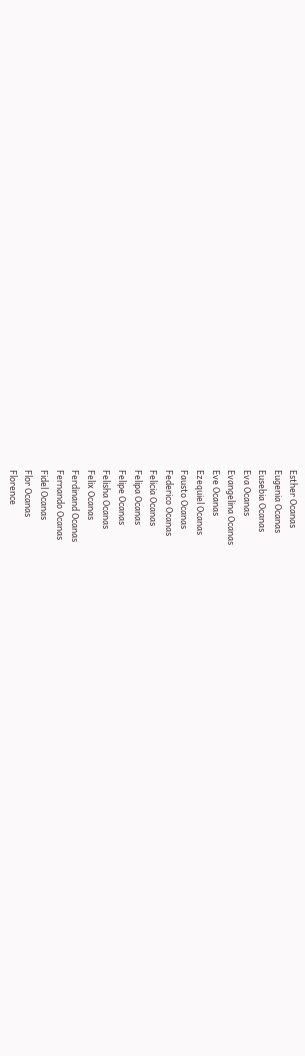Esther Ocanas
Eugenia Ocanas
Eusebia Ocanas
Eva Ocanas
Evangelina Ocanas
Eve Ocanas
Ezequiel Ocanas
Fausto Ocanas
Federico Ocanas
Felicia Ocanas
Felipa Ocanas
Felipe Ocanas
Felisha Ocanas
Felix Ocanas
Ferdinand Ocanas
Fernando Ocanas
Fidel Ocanas
Flor Ocanas
Florence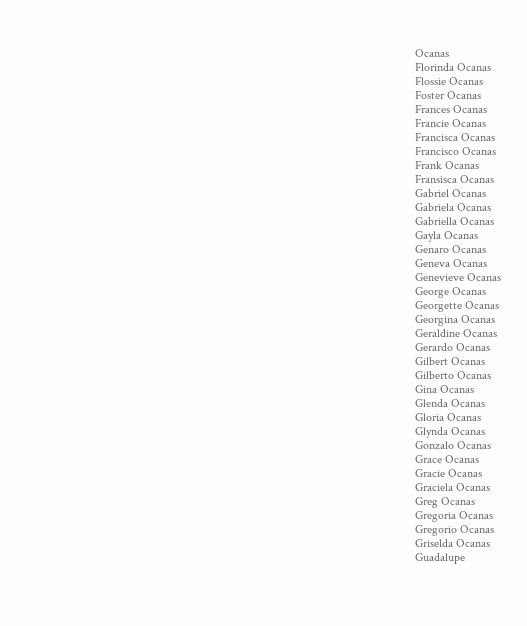Ocanas
Florinda Ocanas
Flossie Ocanas
Foster Ocanas
Frances Ocanas
Francie Ocanas
Francisca Ocanas
Francisco Ocanas
Frank Ocanas
Fransisca Ocanas
Gabriel Ocanas
Gabriela Ocanas
Gabriella Ocanas
Gayla Ocanas
Genaro Ocanas
Geneva Ocanas
Genevieve Ocanas
George Ocanas
Georgette Ocanas
Georgina Ocanas
Geraldine Ocanas
Gerardo Ocanas
Gilbert Ocanas
Gilberto Ocanas
Gina Ocanas
Glenda Ocanas
Gloria Ocanas
Glynda Ocanas
Gonzalo Ocanas
Grace Ocanas
Gracie Ocanas
Graciela Ocanas
Greg Ocanas
Gregoria Ocanas
Gregorio Ocanas
Griselda Ocanas
Guadalupe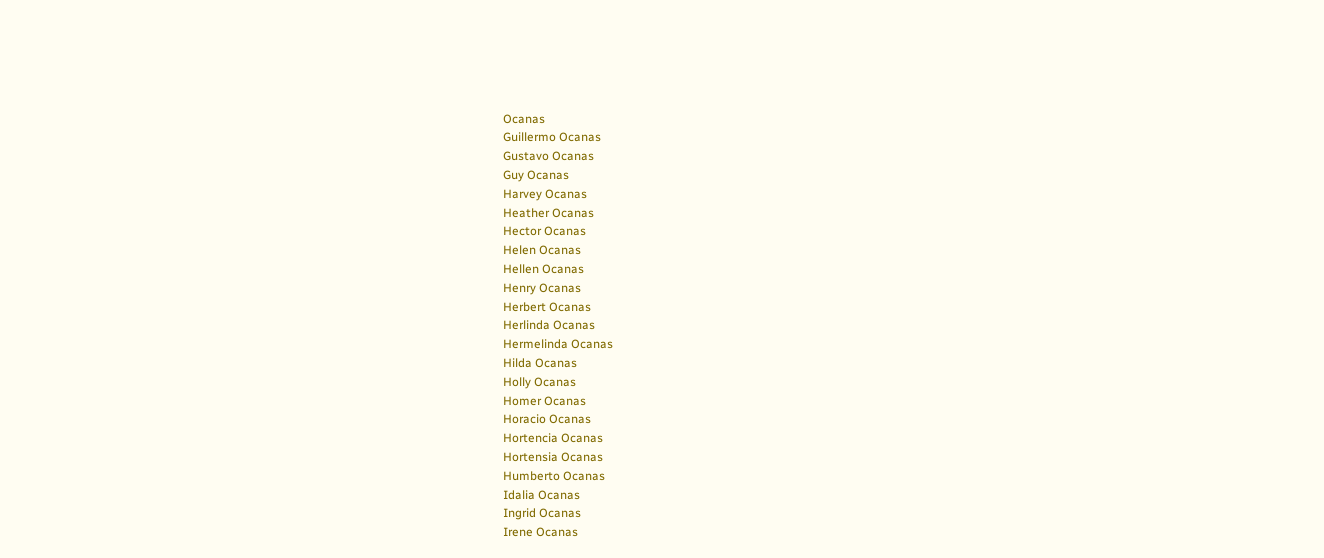Ocanas
Guillermo Ocanas
Gustavo Ocanas
Guy Ocanas
Harvey Ocanas
Heather Ocanas
Hector Ocanas
Helen Ocanas
Hellen Ocanas
Henry Ocanas
Herbert Ocanas
Herlinda Ocanas
Hermelinda Ocanas
Hilda Ocanas
Holly Ocanas
Homer Ocanas
Horacio Ocanas
Hortencia Ocanas
Hortensia Ocanas
Humberto Ocanas
Idalia Ocanas
Ingrid Ocanas
Irene Ocanas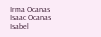Irma Ocanas
Isaac Ocanas
Isabel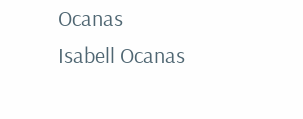Ocanas
Isabell Ocanas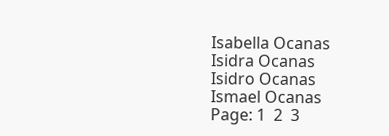Isabella Ocanas
Isidra Ocanas
Isidro Ocanas
Ismael Ocanas
Page: 1  2  3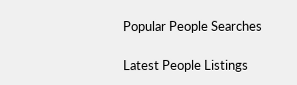Popular People Searches

Latest People Listings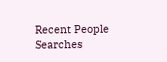Recent People Searches